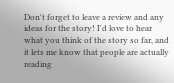Don't forget to leave a review and any ideas for the story! I'd love to hear what you think of the story so far, and it lets me know that people are actually reading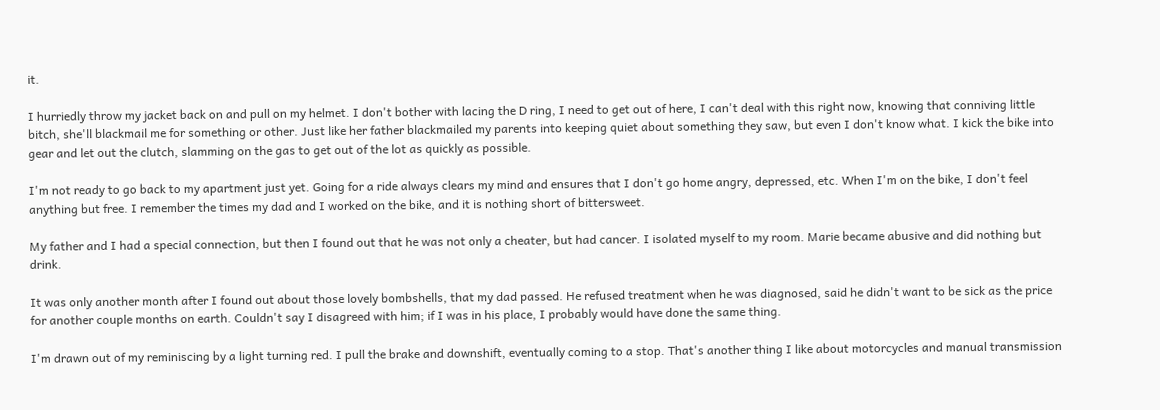it.

I hurriedly throw my jacket back on and pull on my helmet. I don't bother with lacing the D ring, I need to get out of here, I can't deal with this right now, knowing that conniving little bitch, she'll blackmail me for something or other. Just like her father blackmailed my parents into keeping quiet about something they saw, but even I don't know what. I kick the bike into gear and let out the clutch, slamming on the gas to get out of the lot as quickly as possible.

I'm not ready to go back to my apartment just yet. Going for a ride always clears my mind and ensures that I don't go home angry, depressed, etc. When I'm on the bike, I don't feel anything but free. I remember the times my dad and I worked on the bike, and it is nothing short of bittersweet.

My father and I had a special connection, but then I found out that he was not only a cheater, but had cancer. I isolated myself to my room. Marie became abusive and did nothing but drink.

It was only another month after I found out about those lovely bombshells, that my dad passed. He refused treatment when he was diagnosed, said he didn't want to be sick as the price for another couple months on earth. Couldn't say I disagreed with him; if I was in his place, I probably would have done the same thing.

I'm drawn out of my reminiscing by a light turning red. I pull the brake and downshift, eventually coming to a stop. That's another thing I like about motorcycles and manual transmission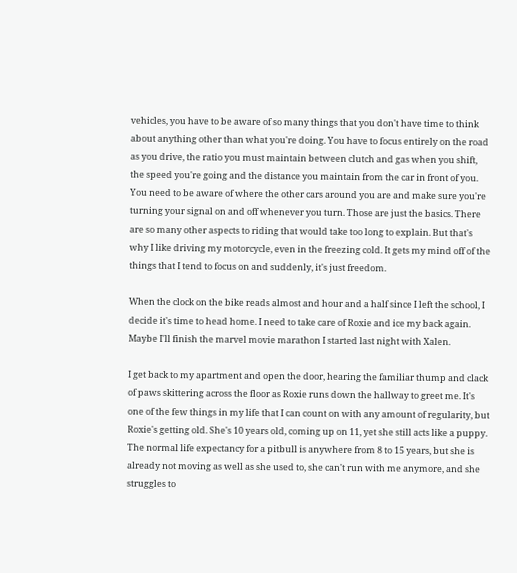vehicles, you have to be aware of so many things that you don't have time to think about anything other than what you're doing. You have to focus entirely on the road as you drive, the ratio you must maintain between clutch and gas when you shift, the speed you're going and the distance you maintain from the car in front of you. You need to be aware of where the other cars around you are and make sure you're turning your signal on and off whenever you turn. Those are just the basics. There are so many other aspects to riding that would take too long to explain. But that's why I like driving my motorcycle, even in the freezing cold. It gets my mind off of the things that I tend to focus on and suddenly, it's just freedom.

When the clock on the bike reads almost and hour and a half since I left the school, I decide it's time to head home. I need to take care of Roxie and ice my back again. Maybe I'll finish the marvel movie marathon I started last night with Xalen.

I get back to my apartment and open the door, hearing the familiar thump and clack of paws skittering across the floor as Roxie runs down the hallway to greet me. It's one of the few things in my life that I can count on with any amount of regularity, but Roxie's getting old. She's 10 years old, coming up on 11, yet she still acts like a puppy. The normal life expectancy for a pitbull is anywhere from 8 to 15 years, but she is already not moving as well as she used to, she can't run with me anymore, and she struggles to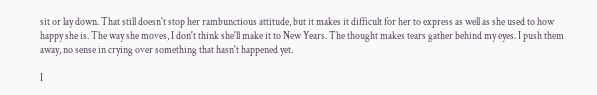sit or lay down. That still doesn't stop her rambunctious attitude, but it makes it difficult for her to express as well as she used to how happy she is. The way she moves, I don't think she'll make it to New Years. The thought makes tears gather behind my eyes. I push them away, no sense in crying over something that hasn't happened yet.

I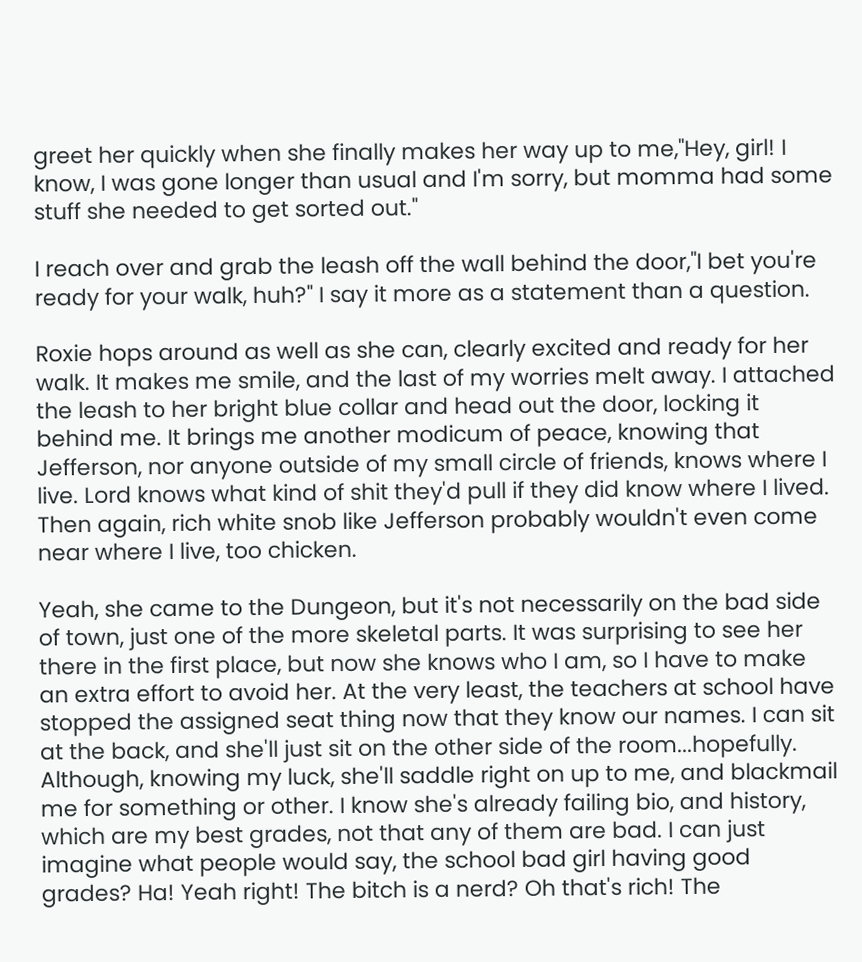greet her quickly when she finally makes her way up to me,"Hey, girl! I know, I was gone longer than usual and I'm sorry, but momma had some stuff she needed to get sorted out."

I reach over and grab the leash off the wall behind the door,"I bet you're ready for your walk, huh?" I say it more as a statement than a question.

Roxie hops around as well as she can, clearly excited and ready for her walk. It makes me smile, and the last of my worries melt away. I attached the leash to her bright blue collar and head out the door, locking it behind me. It brings me another modicum of peace, knowing that Jefferson, nor anyone outside of my small circle of friends, knows where I live. Lord knows what kind of shit they'd pull if they did know where I lived. Then again, rich white snob like Jefferson probably wouldn't even come near where I live, too chicken.

Yeah, she came to the Dungeon, but it's not necessarily on the bad side of town, just one of the more skeletal parts. It was surprising to see her there in the first place, but now she knows who I am, so I have to make an extra effort to avoid her. At the very least, the teachers at school have stopped the assigned seat thing now that they know our names. I can sit at the back, and she'll just sit on the other side of the room...hopefully. Although, knowing my luck, she'll saddle right on up to me, and blackmail me for something or other. I know she's already failing bio, and history, which are my best grades, not that any of them are bad. I can just imagine what people would say, the school bad girl having good grades? Ha! Yeah right! The bitch is a nerd? Oh that's rich! The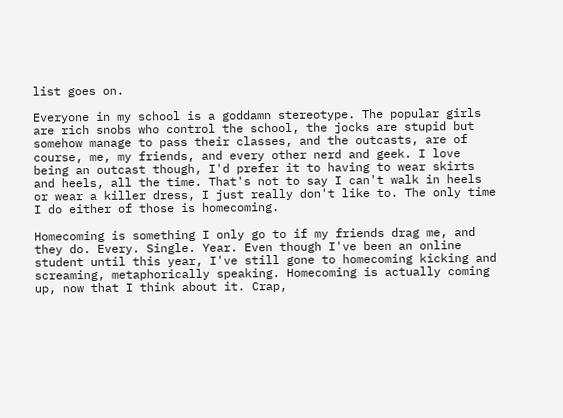list goes on.

Everyone in my school is a goddamn stereotype. The popular girls are rich snobs who control the school, the jocks are stupid but somehow manage to pass their classes, and the outcasts, are of course, me, my friends, and every other nerd and geek. I love being an outcast though, I'd prefer it to having to wear skirts and heels, all the time. That's not to say I can't walk in heels or wear a killer dress, I just really don't like to. The only time I do either of those is homecoming.

Homecoming is something I only go to if my friends drag me, and they do. Every. Single. Year. Even though I've been an online student until this year, I've still gone to homecoming kicking and screaming, metaphorically speaking. Homecoming is actually coming up, now that I think about it. Crap,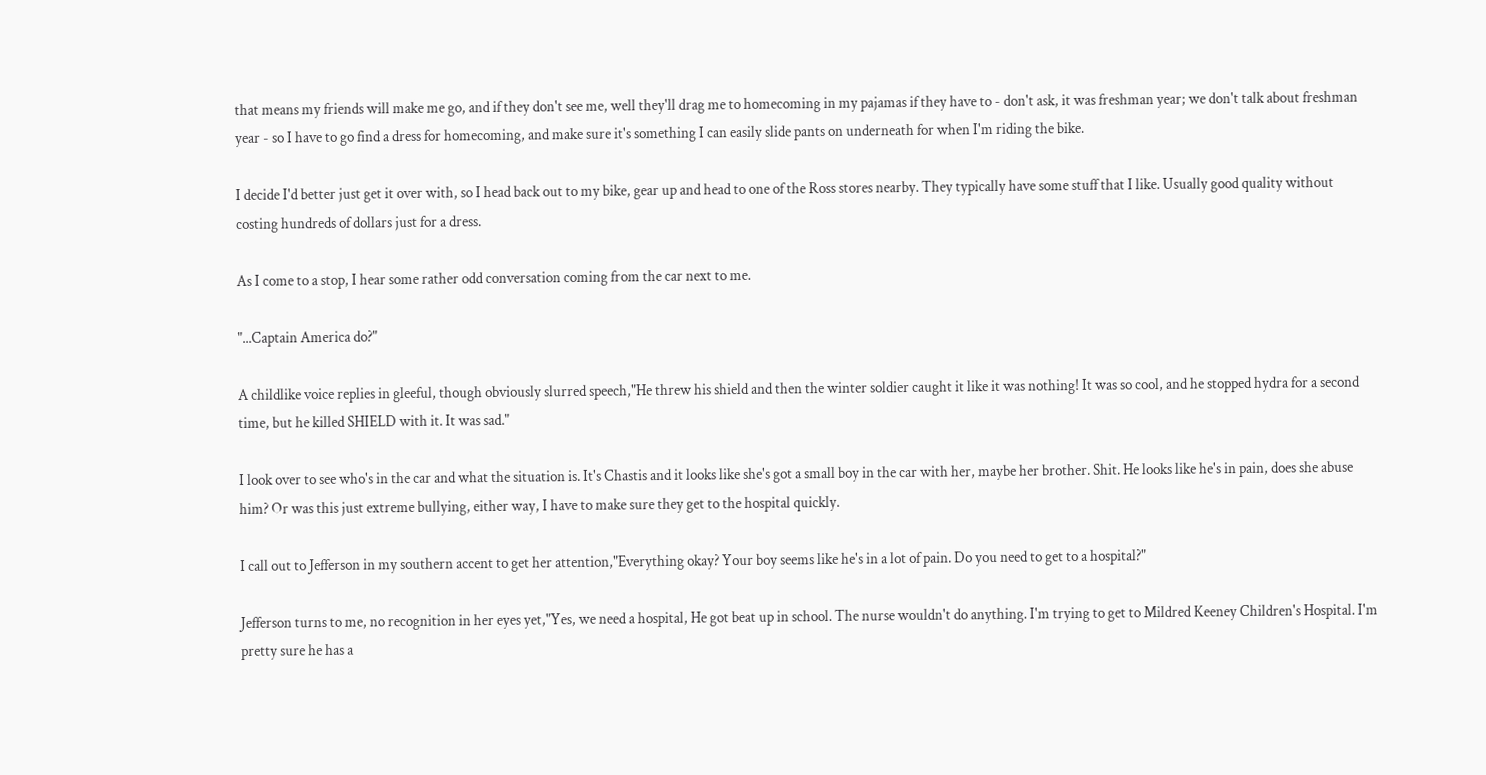that means my friends will make me go, and if they don't see me, well they'll drag me to homecoming in my pajamas if they have to - don't ask, it was freshman year; we don't talk about freshman year - so I have to go find a dress for homecoming, and make sure it's something I can easily slide pants on underneath for when I'm riding the bike.

I decide I'd better just get it over with, so I head back out to my bike, gear up and head to one of the Ross stores nearby. They typically have some stuff that I like. Usually good quality without costing hundreds of dollars just for a dress.

As I come to a stop, I hear some rather odd conversation coming from the car next to me.

"...Captain America do?"

A childlike voice replies in gleeful, though obviously slurred speech,"He threw his shield and then the winter soldier caught it like it was nothing! It was so cool, and he stopped hydra for a second time, but he killed SHIELD with it. It was sad."

I look over to see who's in the car and what the situation is. It's Chastis and it looks like she's got a small boy in the car with her, maybe her brother. Shit. He looks like he's in pain, does she abuse him? Or was this just extreme bullying, either way, I have to make sure they get to the hospital quickly.

I call out to Jefferson in my southern accent to get her attention,"Everything okay? Your boy seems like he's in a lot of pain. Do you need to get to a hospital?"

Jefferson turns to me, no recognition in her eyes yet,"Yes, we need a hospital, He got beat up in school. The nurse wouldn't do anything. I'm trying to get to Mildred Keeney Children's Hospital. I'm pretty sure he has a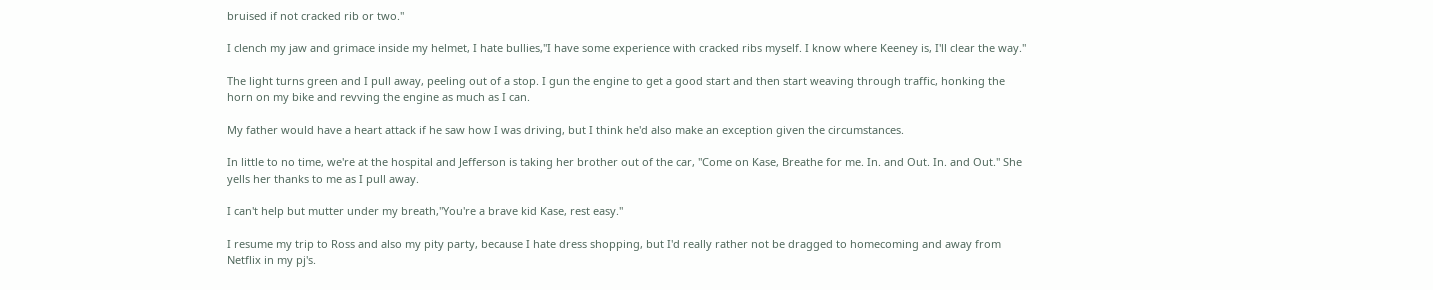bruised if not cracked rib or two."

I clench my jaw and grimace inside my helmet, I hate bullies,"I have some experience with cracked ribs myself. I know where Keeney is, I'll clear the way."

The light turns green and I pull away, peeling out of a stop. I gun the engine to get a good start and then start weaving through traffic, honking the horn on my bike and revving the engine as much as I can.

My father would have a heart attack if he saw how I was driving, but I think he'd also make an exception given the circumstances.

In little to no time, we're at the hospital and Jefferson is taking her brother out of the car, "Come on Kase, Breathe for me. In. and Out. In. and Out." She yells her thanks to me as I pull away.

I can't help but mutter under my breath,"You're a brave kid Kase, rest easy."

I resume my trip to Ross and also my pity party, because I hate dress shopping, but I'd really rather not be dragged to homecoming and away from Netflix in my pj's.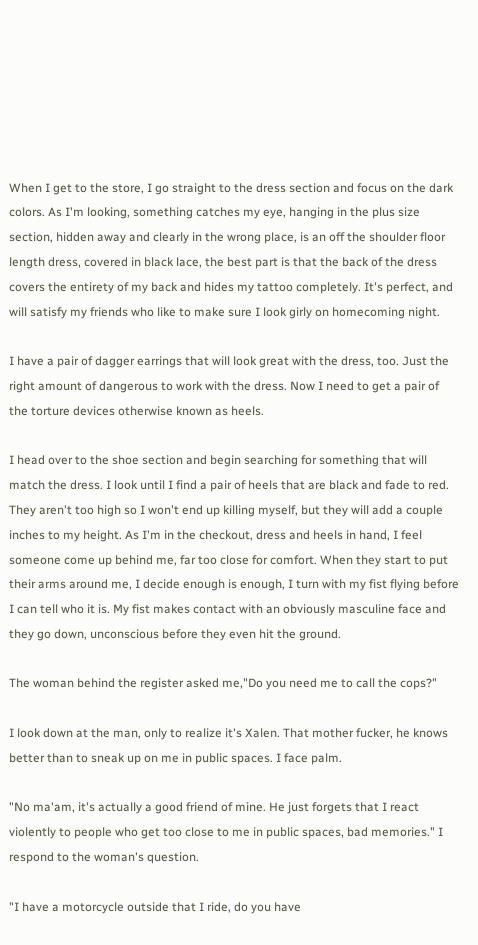When I get to the store, I go straight to the dress section and focus on the dark colors. As I'm looking, something catches my eye, hanging in the plus size section, hidden away and clearly in the wrong place, is an off the shoulder floor length dress, covered in black lace, the best part is that the back of the dress covers the entirety of my back and hides my tattoo completely. It's perfect, and will satisfy my friends who like to make sure I look girly on homecoming night.

I have a pair of dagger earrings that will look great with the dress, too. Just the right amount of dangerous to work with the dress. Now I need to get a pair of the torture devices otherwise known as heels.

I head over to the shoe section and begin searching for something that will match the dress. I look until I find a pair of heels that are black and fade to red. They aren't too high so I won't end up killing myself, but they will add a couple inches to my height. As I'm in the checkout, dress and heels in hand, I feel someone come up behind me, far too close for comfort. When they start to put their arms around me, I decide enough is enough, I turn with my fist flying before I can tell who it is. My fist makes contact with an obviously masculine face and they go down, unconscious before they even hit the ground.

The woman behind the register asked me,"Do you need me to call the cops?"

I look down at the man, only to realize it's Xalen. That mother fucker, he knows better than to sneak up on me in public spaces. I face palm.

"No ma'am, it's actually a good friend of mine. He just forgets that I react violently to people who get too close to me in public spaces, bad memories." I respond to the woman's question.

"I have a motorcycle outside that I ride, do you have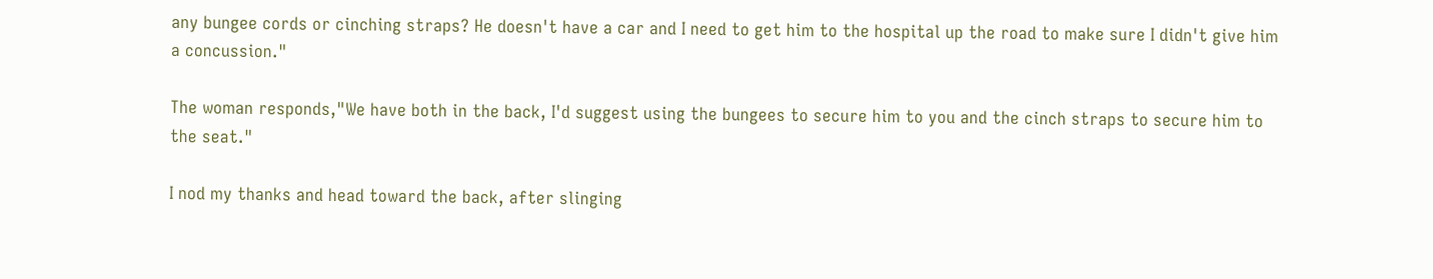any bungee cords or cinching straps? He doesn't have a car and I need to get him to the hospital up the road to make sure I didn't give him a concussion."

The woman responds,"We have both in the back, I'd suggest using the bungees to secure him to you and the cinch straps to secure him to the seat."

I nod my thanks and head toward the back, after slinging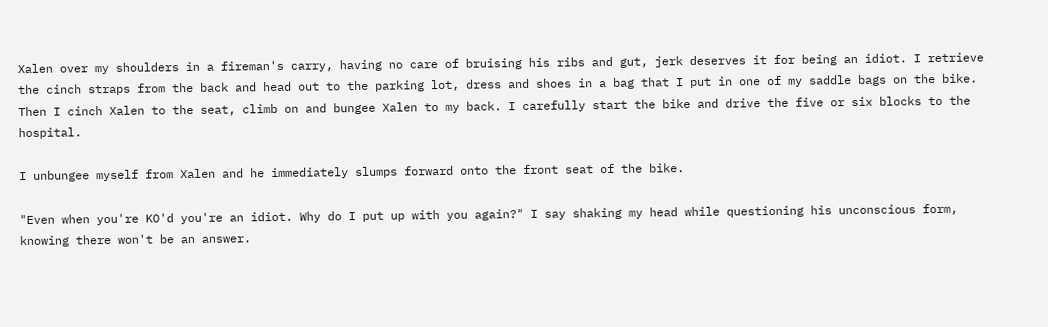Xalen over my shoulders in a fireman's carry, having no care of bruising his ribs and gut, jerk deserves it for being an idiot. I retrieve the cinch straps from the back and head out to the parking lot, dress and shoes in a bag that I put in one of my saddle bags on the bike. Then I cinch Xalen to the seat, climb on and bungee Xalen to my back. I carefully start the bike and drive the five or six blocks to the hospital.

I unbungee myself from Xalen and he immediately slumps forward onto the front seat of the bike.

"Even when you're KO'd you're an idiot. Why do I put up with you again?" I say shaking my head while questioning his unconscious form, knowing there won't be an answer.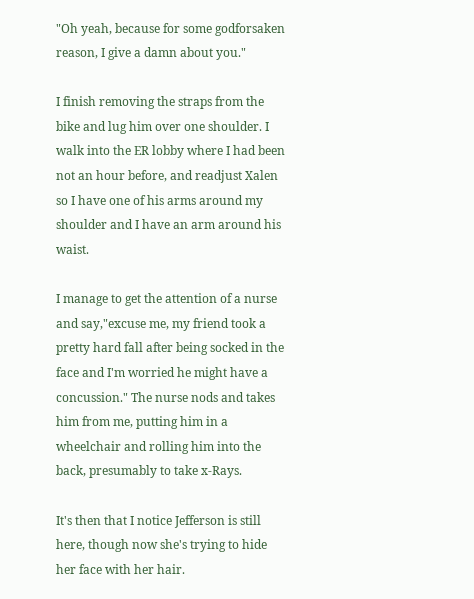"Oh yeah, because for some godforsaken reason, I give a damn about you."

I finish removing the straps from the bike and lug him over one shoulder. I walk into the ER lobby where I had been not an hour before, and readjust Xalen so I have one of his arms around my shoulder and I have an arm around his waist.

I manage to get the attention of a nurse and say,"excuse me, my friend took a pretty hard fall after being socked in the face and I'm worried he might have a concussion." The nurse nods and takes him from me, putting him in a wheelchair and rolling him into the back, presumably to take x-Rays.

It's then that I notice Jefferson is still here, though now she's trying to hide her face with her hair.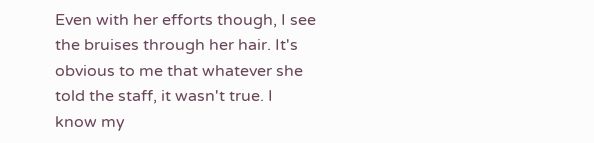Even with her efforts though, I see the bruises through her hair. It's obvious to me that whatever she told the staff, it wasn't true. I know my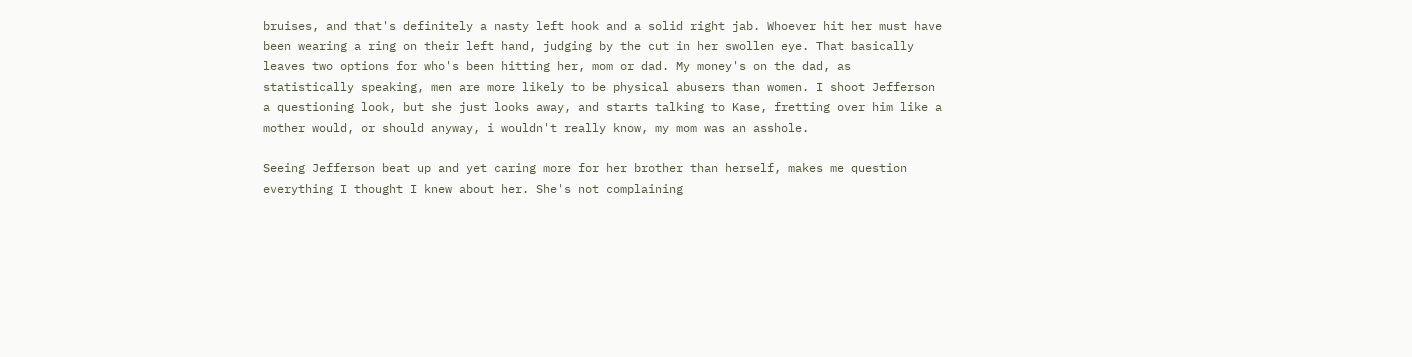bruises, and that's definitely a nasty left hook and a solid right jab. Whoever hit her must have been wearing a ring on their left hand, judging by the cut in her swollen eye. That basically leaves two options for who's been hitting her, mom or dad. My money's on the dad, as statistically speaking, men are more likely to be physical abusers than women. I shoot Jefferson a questioning look, but she just looks away, and starts talking to Kase, fretting over him like a mother would, or should anyway, i wouldn't really know, my mom was an asshole.

Seeing Jefferson beat up and yet caring more for her brother than herself, makes me question everything I thought I knew about her. She's not complaining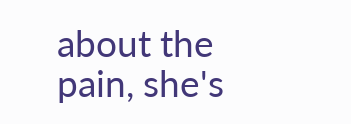about the pain, she's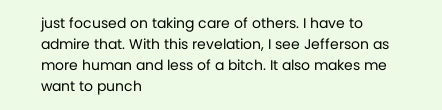just focused on taking care of others. I have to admire that. With this revelation, I see Jefferson as more human and less of a bitch. It also makes me want to punch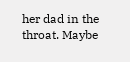her dad in the throat. Maybe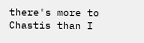there's more to Chastis than I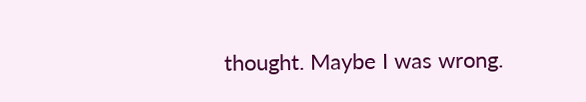thought. Maybe I was wrong.